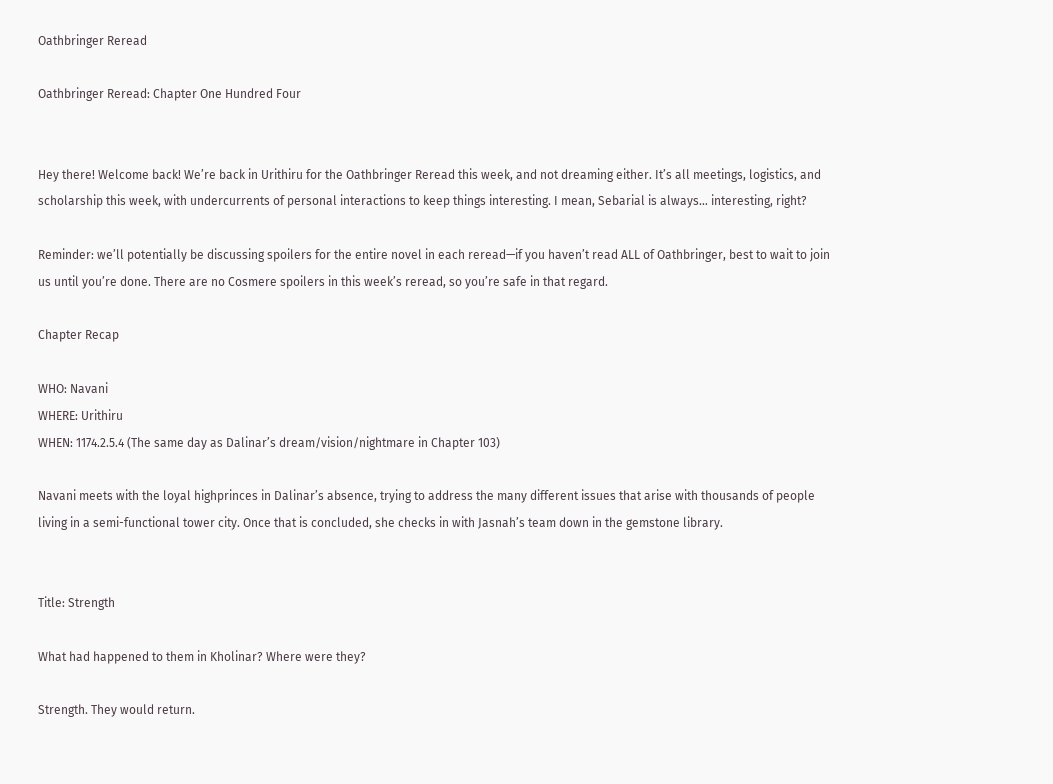Oathbringer Reread

Oathbringer Reread: Chapter One Hundred Four


Hey there! Welcome back! We’re back in Urithiru for the Oathbringer Reread this week, and not dreaming either. It’s all meetings, logistics, and scholarship this week, with undercurrents of personal interactions to keep things interesting. I mean, Sebarial is always… interesting, right?

Reminder: we’ll potentially be discussing spoilers for the entire novel in each reread—if you haven’t read ALL of Oathbringer, best to wait to join us until you’re done. There are no Cosmere spoilers in this week’s reread, so you’re safe in that regard.

Chapter Recap

WHO: Navani
WHERE: Urithiru
WHEN: 1174.2.5.4 (The same day as Dalinar’s dream/vision/nightmare in Chapter 103)

Navani meets with the loyal highprinces in Dalinar’s absence, trying to address the many different issues that arise with thousands of people living in a semi-functional tower city. Once that is concluded, she checks in with Jasnah’s team down in the gemstone library.


Title: Strength

What had happened to them in Kholinar? Where were they?

Strength. They would return.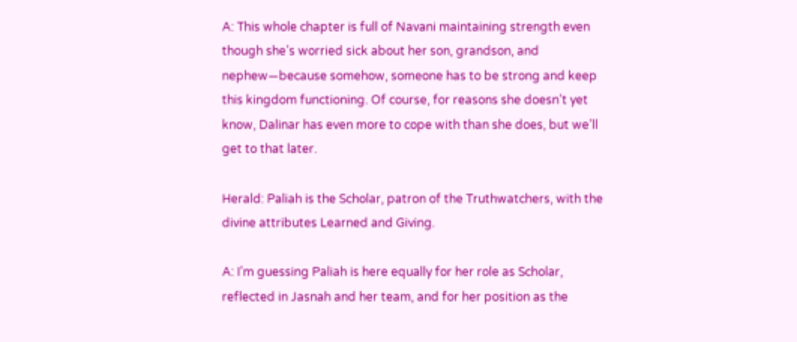A: This whole chapter is full of Navani maintaining strength even though she’s worried sick about her son, grandson, and nephew—because somehow, someone has to be strong and keep this kingdom functioning. Of course, for reasons she doesn’t yet know, Dalinar has even more to cope with than she does, but we’ll get to that later.

Herald: Paliah is the Scholar, patron of the Truthwatchers, with the divine attributes Learned and Giving.

A: I’m guessing Paliah is here equally for her role as Scholar, reflected in Jasnah and her team, and for her position as the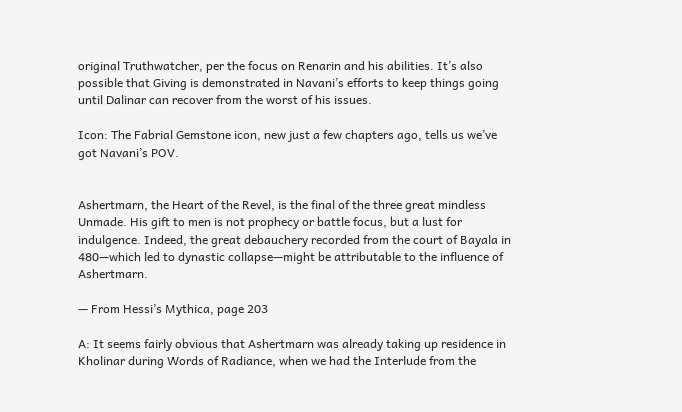original Truthwatcher, per the focus on Renarin and his abilities. It’s also possible that Giving is demonstrated in Navani’s efforts to keep things going until Dalinar can recover from the worst of his issues.

Icon: The Fabrial Gemstone icon, new just a few chapters ago, tells us we’ve got Navani’s POV.


Ashertmarn, the Heart of the Revel, is the final of the three great mindless Unmade. His gift to men is not prophecy or battle focus, but a lust for indulgence. Indeed, the great debauchery recorded from the court of Bayala in 480—which led to dynastic collapse—might be attributable to the influence of Ashertmarn.

— From Hessi’s Mythica, page 203

A: It seems fairly obvious that Ashertmarn was already taking up residence in Kholinar during Words of Radiance, when we had the Interlude from the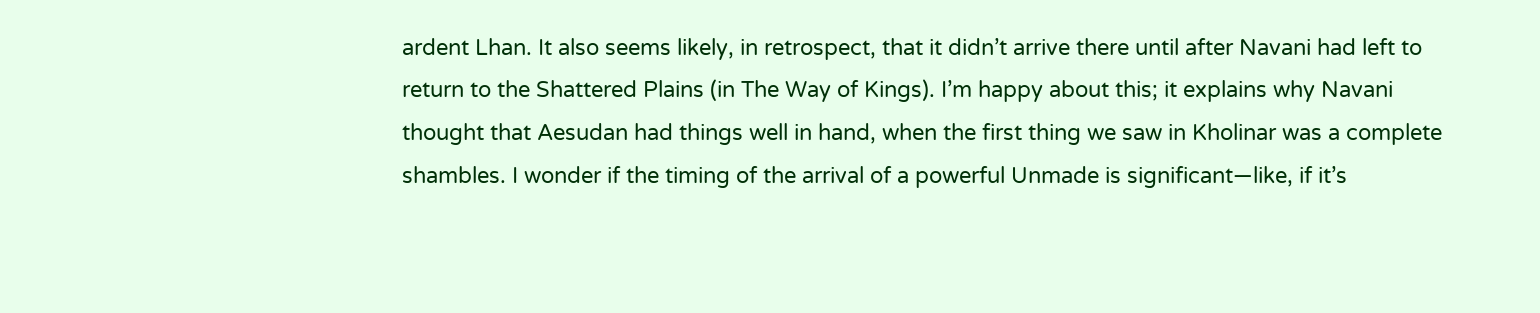ardent Lhan. It also seems likely, in retrospect, that it didn’t arrive there until after Navani had left to return to the Shattered Plains (in The Way of Kings). I’m happy about this; it explains why Navani thought that Aesudan had things well in hand, when the first thing we saw in Kholinar was a complete shambles. I wonder if the timing of the arrival of a powerful Unmade is significant—like, if it’s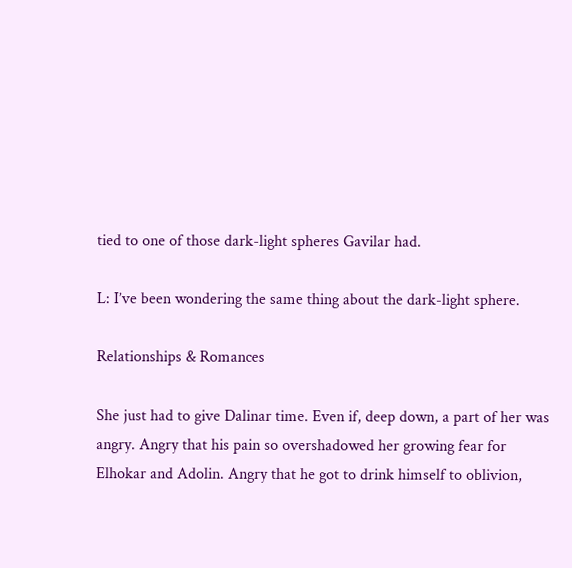tied to one of those dark-light spheres Gavilar had.

L: I’ve been wondering the same thing about the dark-light sphere.

Relationships & Romances

She just had to give Dalinar time. Even if, deep down, a part of her was angry. Angry that his pain so overshadowed her growing fear for Elhokar and Adolin. Angry that he got to drink himself to oblivion,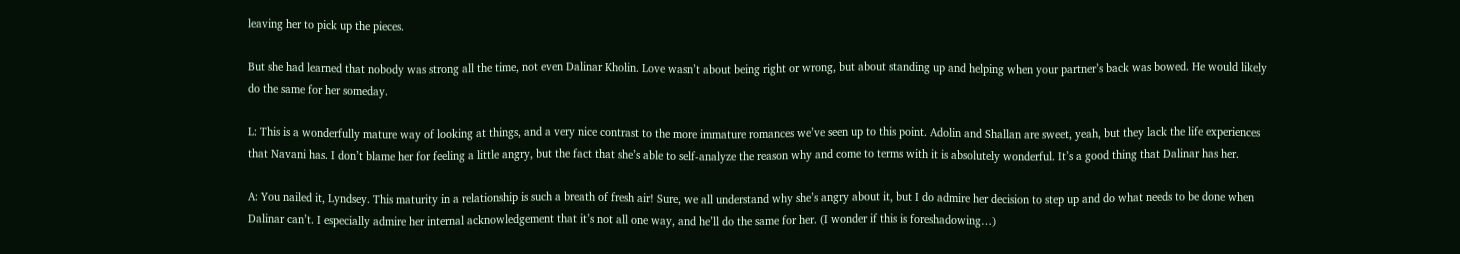leaving her to pick up the pieces.

But she had learned that nobody was strong all the time, not even Dalinar Kholin. Love wasn’t about being right or wrong, but about standing up and helping when your partner’s back was bowed. He would likely do the same for her someday.

L: This is a wonderfully mature way of looking at things, and a very nice contrast to the more immature romances we’ve seen up to this point. Adolin and Shallan are sweet, yeah, but they lack the life experiences that Navani has. I don’t blame her for feeling a little angry, but the fact that she’s able to self-analyze the reason why and come to terms with it is absolutely wonderful. It’s a good thing that Dalinar has her.

A: You nailed it, Lyndsey. This maturity in a relationship is such a breath of fresh air! Sure, we all understand why she’s angry about it, but I do admire her decision to step up and do what needs to be done when Dalinar can’t. I especially admire her internal acknowledgement that it’s not all one way, and he’ll do the same for her. (I wonder if this is foreshadowing…)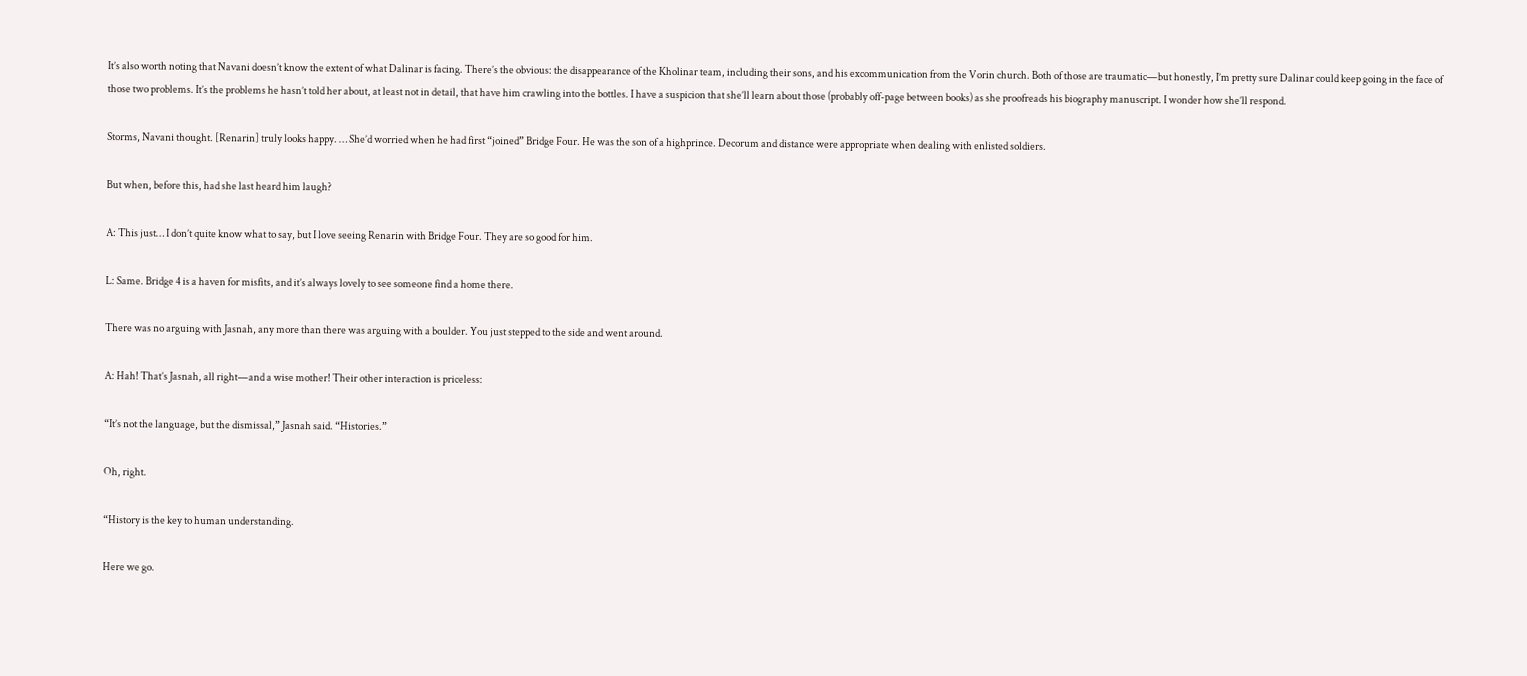It’s also worth noting that Navani doesn’t know the extent of what Dalinar is facing. There’s the obvious: the disappearance of the Kholinar team, including their sons, and his excommunication from the Vorin church. Both of those are traumatic—but honestly, I’m pretty sure Dalinar could keep going in the face of those two problems. It’s the problems he hasn’t told her about, at least not in detail, that have him crawling into the bottles. I have a suspicion that she’ll learn about those (probably off-page between books) as she proofreads his biography manuscript. I wonder how she’ll respond.

Storms, Navani thought. [Renarin] truly looks happy. … She’d worried when he had first “joined” Bridge Four. He was the son of a highprince. Decorum and distance were appropriate when dealing with enlisted soldiers.

But when, before this, had she last heard him laugh?

A: This just… I don’t quite know what to say, but I love seeing Renarin with Bridge Four. They are so good for him.

L: Same. Bridge 4 is a haven for misfits, and it’s always lovely to see someone find a home there.

There was no arguing with Jasnah, any more than there was arguing with a boulder. You just stepped to the side and went around.

A: Hah! That’s Jasnah, all right—and a wise mother! Their other interaction is priceless:

“It’s not the language, but the dismissal,” Jasnah said. “Histories.”

Oh, right.

“History is the key to human understanding.

Here we go.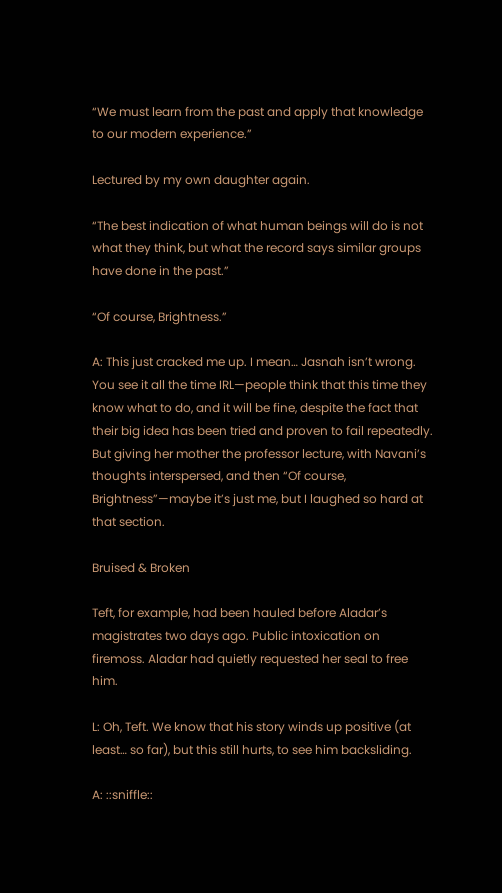“We must learn from the past and apply that knowledge to our modern experience.”

Lectured by my own daughter again.

“The best indication of what human beings will do is not what they think, but what the record says similar groups have done in the past.”

“Of course, Brightness.”

A: This just cracked me up. I mean… Jasnah isn’t wrong. You see it all the time IRL—people think that this time they know what to do, and it will be fine, despite the fact that their big idea has been tried and proven to fail repeatedly. But giving her mother the professor lecture, with Navani’s thoughts interspersed, and then “Of course, Brightness”—maybe it’s just me, but I laughed so hard at that section.

Bruised & Broken

Teft, for example, had been hauled before Aladar’s magistrates two days ago. Public intoxication on firemoss. Aladar had quietly requested her seal to free him.

L: Oh, Teft. We know that his story winds up positive (at least… so far), but this still hurts, to see him backsliding.

A: ::sniffle::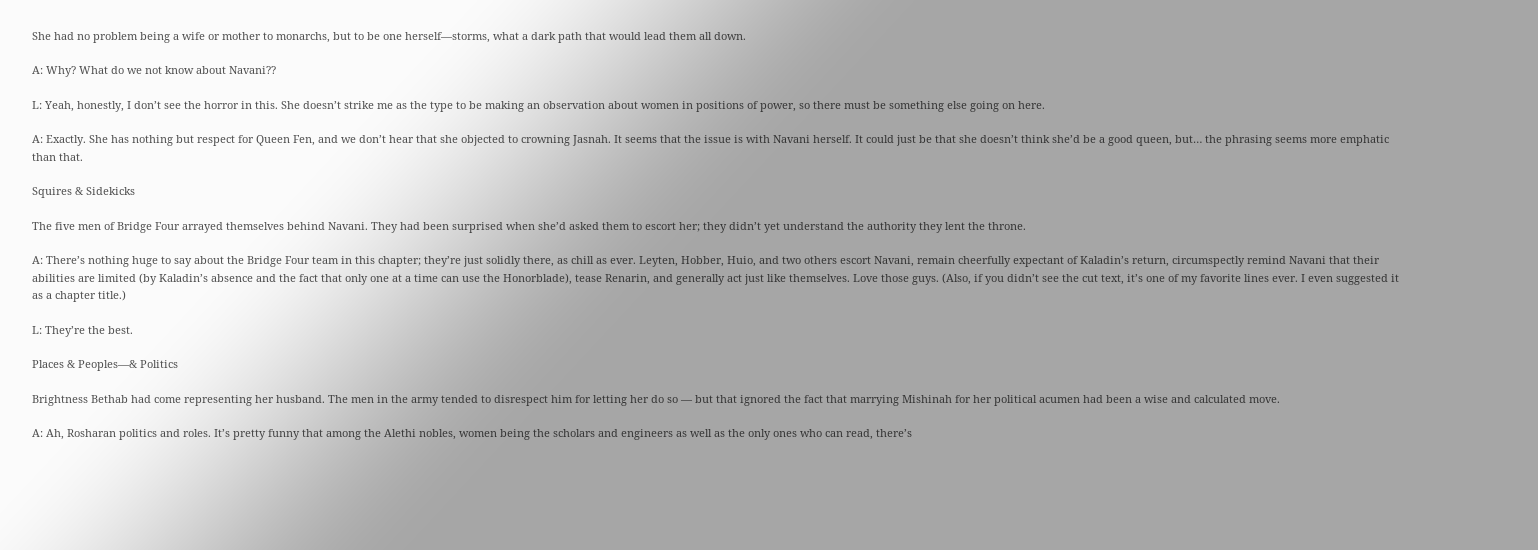She had no problem being a wife or mother to monarchs, but to be one herself—storms, what a dark path that would lead them all down.

A: Why? What do we not know about Navani??

L: Yeah, honestly, I don’t see the horror in this. She doesn’t strike me as the type to be making an observation about women in positions of power, so there must be something else going on here.

A: Exactly. She has nothing but respect for Queen Fen, and we don’t hear that she objected to crowning Jasnah. It seems that the issue is with Navani herself. It could just be that she doesn’t think she’d be a good queen, but… the phrasing seems more emphatic than that.

Squires & Sidekicks

The five men of Bridge Four arrayed themselves behind Navani. They had been surprised when she’d asked them to escort her; they didn’t yet understand the authority they lent the throne.

A: There’s nothing huge to say about the Bridge Four team in this chapter; they’re just solidly there, as chill as ever. Leyten, Hobber, Huio, and two others escort Navani, remain cheerfully expectant of Kaladin’s return, circumspectly remind Navani that their abilities are limited (by Kaladin’s absence and the fact that only one at a time can use the Honorblade), tease Renarin, and generally act just like themselves. Love those guys. (Also, if you didn’t see the cut text, it’s one of my favorite lines ever. I even suggested it as a chapter title.)

L: They’re the best.

Places & Peoples—& Politics

Brightness Bethab had come representing her husband. The men in the army tended to disrespect him for letting her do so — but that ignored the fact that marrying Mishinah for her political acumen had been a wise and calculated move.

A: Ah, Rosharan politics and roles. It’s pretty funny that among the Alethi nobles, women being the scholars and engineers as well as the only ones who can read, there’s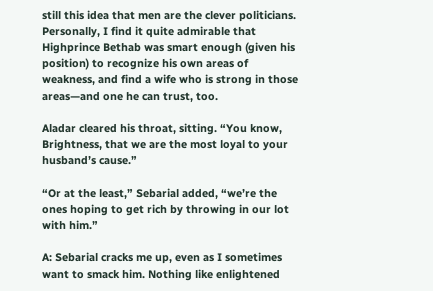still this idea that men are the clever politicians. Personally, I find it quite admirable that Highprince Bethab was smart enough (given his position) to recognize his own areas of weakness, and find a wife who is strong in those areas—and one he can trust, too.

Aladar cleared his throat, sitting. “You know, Brightness, that we are the most loyal to your husband’s cause.”

“Or at the least,” Sebarial added, “we’re the ones hoping to get rich by throwing in our lot with him.”

A: Sebarial cracks me up, even as I sometimes want to smack him. Nothing like enlightened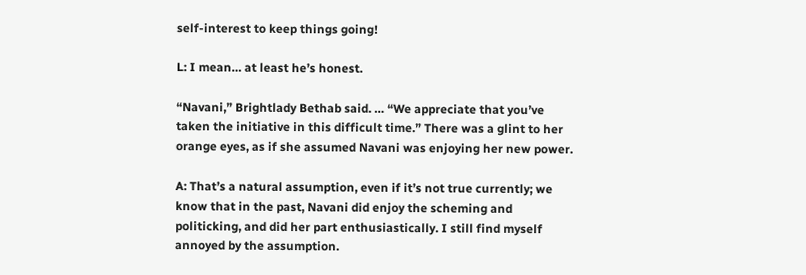self-interest to keep things going!

L: I mean… at least he’s honest.

“Navani,” Brightlady Bethab said. … “We appreciate that you’ve taken the initiative in this difficult time.” There was a glint to her orange eyes, as if she assumed Navani was enjoying her new power.

A: That’s a natural assumption, even if it’s not true currently; we know that in the past, Navani did enjoy the scheming and politicking, and did her part enthusiastically. I still find myself annoyed by the assumption.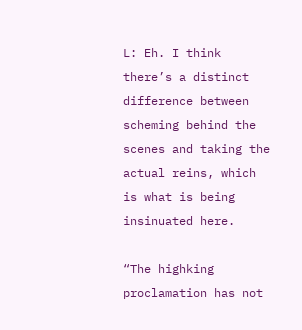L: Eh. I think there’s a distinct difference between scheming behind the scenes and taking the actual reins, which is what is being insinuated here.

“The highking proclamation has not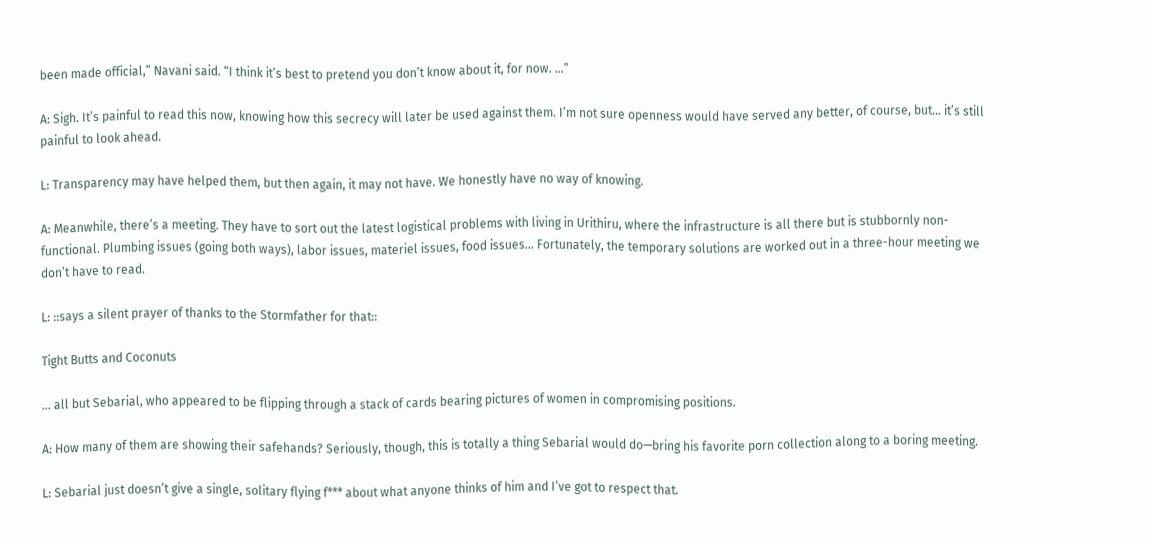been made official,” Navani said. “I think it’s best to pretend you don’t know about it, for now. …”

A: Sigh. It’s painful to read this now, knowing how this secrecy will later be used against them. I’m not sure openness would have served any better, of course, but… it’s still painful to look ahead.

L: Transparency may have helped them, but then again, it may not have. We honestly have no way of knowing.

A: Meanwhile, there’s a meeting. They have to sort out the latest logistical problems with living in Urithiru, where the infrastructure is all there but is stubbornly non-functional. Plumbing issues (going both ways), labor issues, materiel issues, food issues… Fortunately, the temporary solutions are worked out in a three-hour meeting we don’t have to read.

L: ::says a silent prayer of thanks to the Stormfather for that::

Tight Butts and Coconuts

… all but Sebarial, who appeared to be flipping through a stack of cards bearing pictures of women in compromising positions.

A: How many of them are showing their safehands? Seriously, though, this is totally a thing Sebarial would do—bring his favorite porn collection along to a boring meeting.

L: Sebarial just doesn’t give a single, solitary flying f*** about what anyone thinks of him and I’ve got to respect that.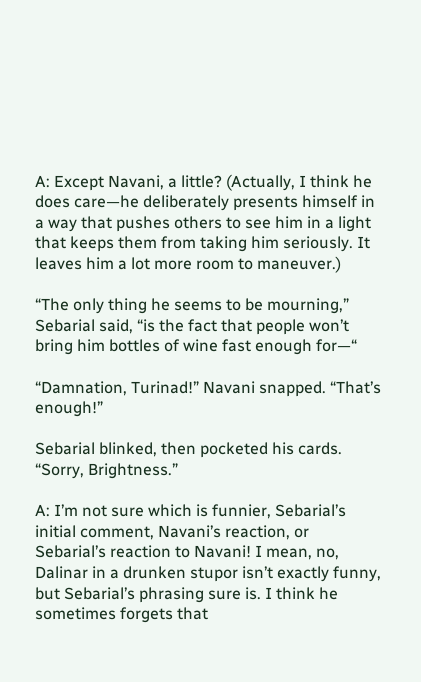A: Except Navani, a little? (Actually, I think he does care—he deliberately presents himself in a way that pushes others to see him in a light that keeps them from taking him seriously. It leaves him a lot more room to maneuver.)

“The only thing he seems to be mourning,” Sebarial said, “is the fact that people won’t bring him bottles of wine fast enough for—“

“Damnation, Turinad!” Navani snapped. “That’s enough!”

Sebarial blinked, then pocketed his cards. “Sorry, Brightness.”

A: I’m not sure which is funnier, Sebarial’s initial comment, Navani’s reaction, or Sebarial’s reaction to Navani! I mean, no, Dalinar in a drunken stupor isn’t exactly funny, but Sebarial’s phrasing sure is. I think he sometimes forgets that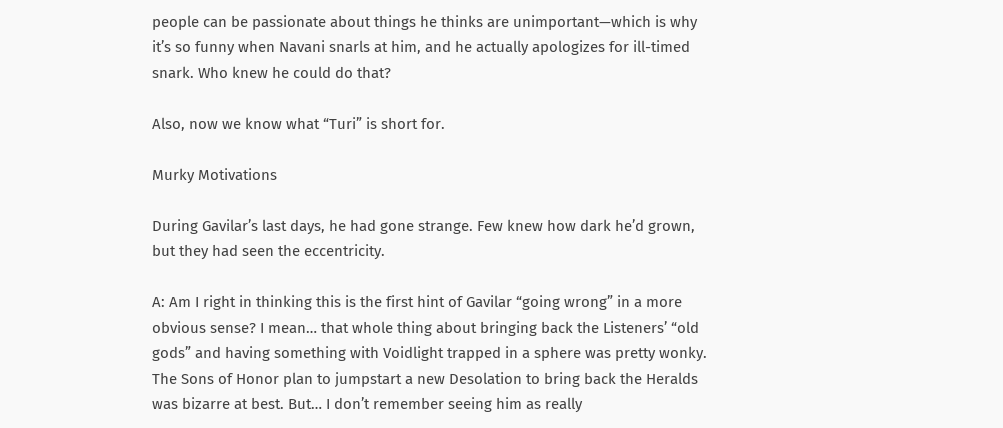people can be passionate about things he thinks are unimportant—which is why it’s so funny when Navani snarls at him, and he actually apologizes for ill-timed snark. Who knew he could do that?

Also, now we know what “Turi” is short for.

Murky Motivations

During Gavilar’s last days, he had gone strange. Few knew how dark he’d grown, but they had seen the eccentricity.

A: Am I right in thinking this is the first hint of Gavilar “going wrong” in a more obvious sense? I mean… that whole thing about bringing back the Listeners’ “old gods” and having something with Voidlight trapped in a sphere was pretty wonky. The Sons of Honor plan to jumpstart a new Desolation to bring back the Heralds was bizarre at best. But… I don’t remember seeing him as really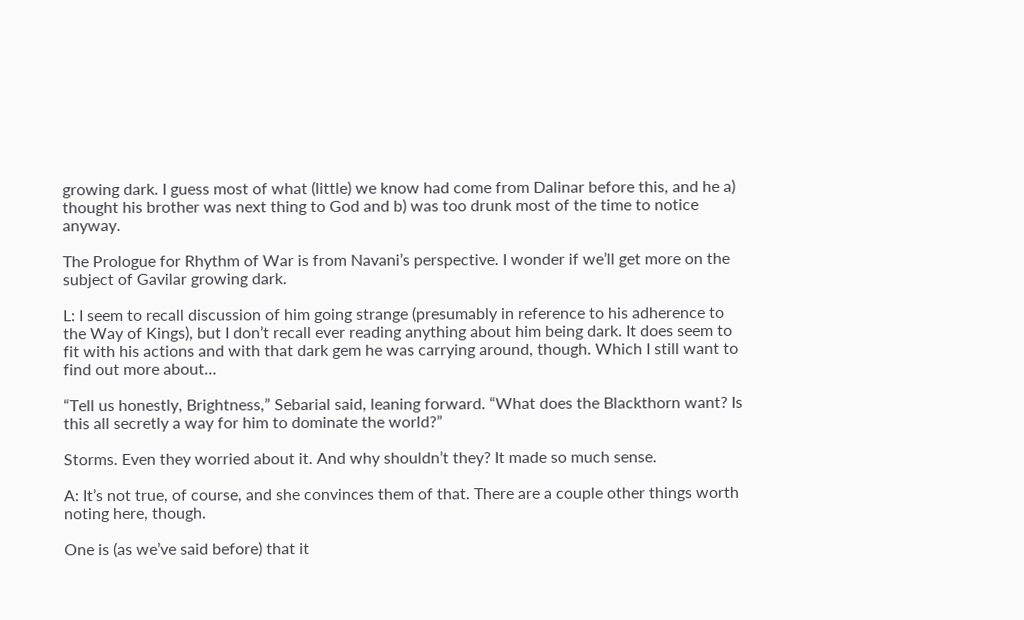growing dark. I guess most of what (little) we know had come from Dalinar before this, and he a) thought his brother was next thing to God and b) was too drunk most of the time to notice anyway.

The Prologue for Rhythm of War is from Navani’s perspective. I wonder if we’ll get more on the subject of Gavilar growing dark.

L: I seem to recall discussion of him going strange (presumably in reference to his adherence to the Way of Kings), but I don’t recall ever reading anything about him being dark. It does seem to fit with his actions and with that dark gem he was carrying around, though. Which I still want to find out more about…

“Tell us honestly, Brightness,” Sebarial said, leaning forward. “What does the Blackthorn want? Is this all secretly a way for him to dominate the world?”

Storms. Even they worried about it. And why shouldn’t they? It made so much sense.

A: It’s not true, of course, and she convinces them of that. There are a couple other things worth noting here, though.

One is (as we’ve said before) that it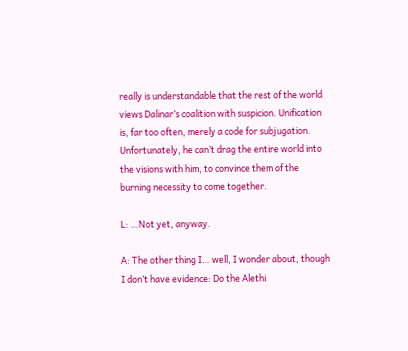really is understandable that the rest of the world views Dalinar’s coalition with suspicion. Unification is, far too often, merely a code for subjugation. Unfortunately, he can’t drag the entire world into the visions with him, to convince them of the burning necessity to come together.

L: …Not yet, anyway.

A: The other thing I… well, I wonder about, though I don’t have evidence: Do the Alethi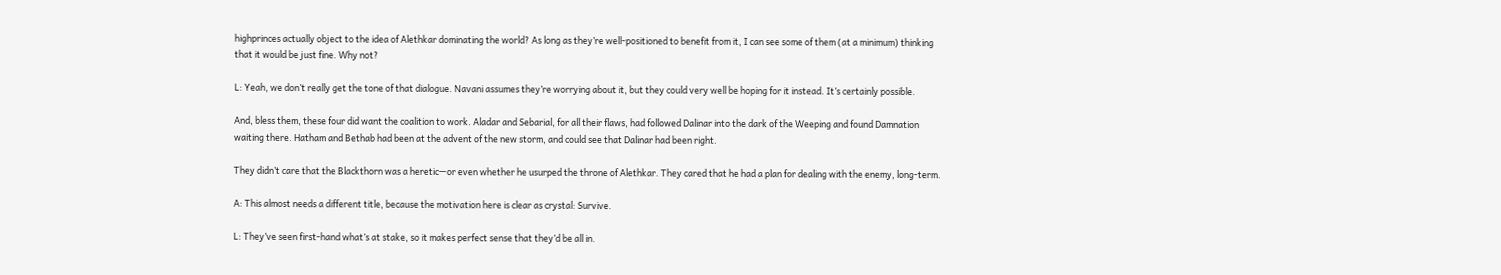highprinces actually object to the idea of Alethkar dominating the world? As long as they’re well-positioned to benefit from it, I can see some of them (at a minimum) thinking that it would be just fine. Why not?

L: Yeah, we don’t really get the tone of that dialogue. Navani assumes they’re worrying about it, but they could very well be hoping for it instead. It’s certainly possible.

And, bless them, these four did want the coalition to work. Aladar and Sebarial, for all their flaws, had followed Dalinar into the dark of the Weeping and found Damnation waiting there. Hatham and Bethab had been at the advent of the new storm, and could see that Dalinar had been right.

They didn’t care that the Blackthorn was a heretic—or even whether he usurped the throne of Alethkar. They cared that he had a plan for dealing with the enemy, long-term.

A: This almost needs a different title, because the motivation here is clear as crystal: Survive.

L: They’ve seen first-hand what’s at stake, so it makes perfect sense that they’d be all in.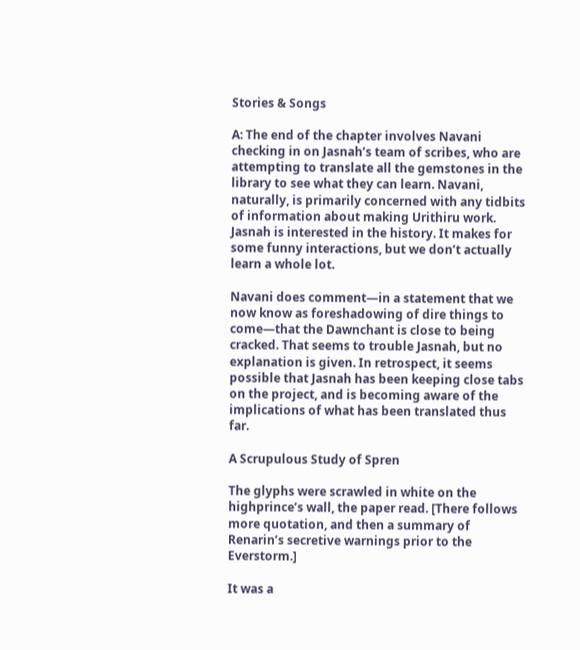Stories & Songs

A: The end of the chapter involves Navani checking in on Jasnah’s team of scribes, who are attempting to translate all the gemstones in the library to see what they can learn. Navani, naturally, is primarily concerned with any tidbits of information about making Urithiru work. Jasnah is interested in the history. It makes for some funny interactions, but we don’t actually learn a whole lot.

Navani does comment—in a statement that we now know as foreshadowing of dire things to come—that the Dawnchant is close to being cracked. That seems to trouble Jasnah, but no explanation is given. In retrospect, it seems possible that Jasnah has been keeping close tabs on the project, and is becoming aware of the implications of what has been translated thus far.

A Scrupulous Study of Spren

The glyphs were scrawled in white on the highprince’s wall, the paper read. [There follows more quotation, and then a summary of Renarin’s secretive warnings prior to the Everstorm.]

It was a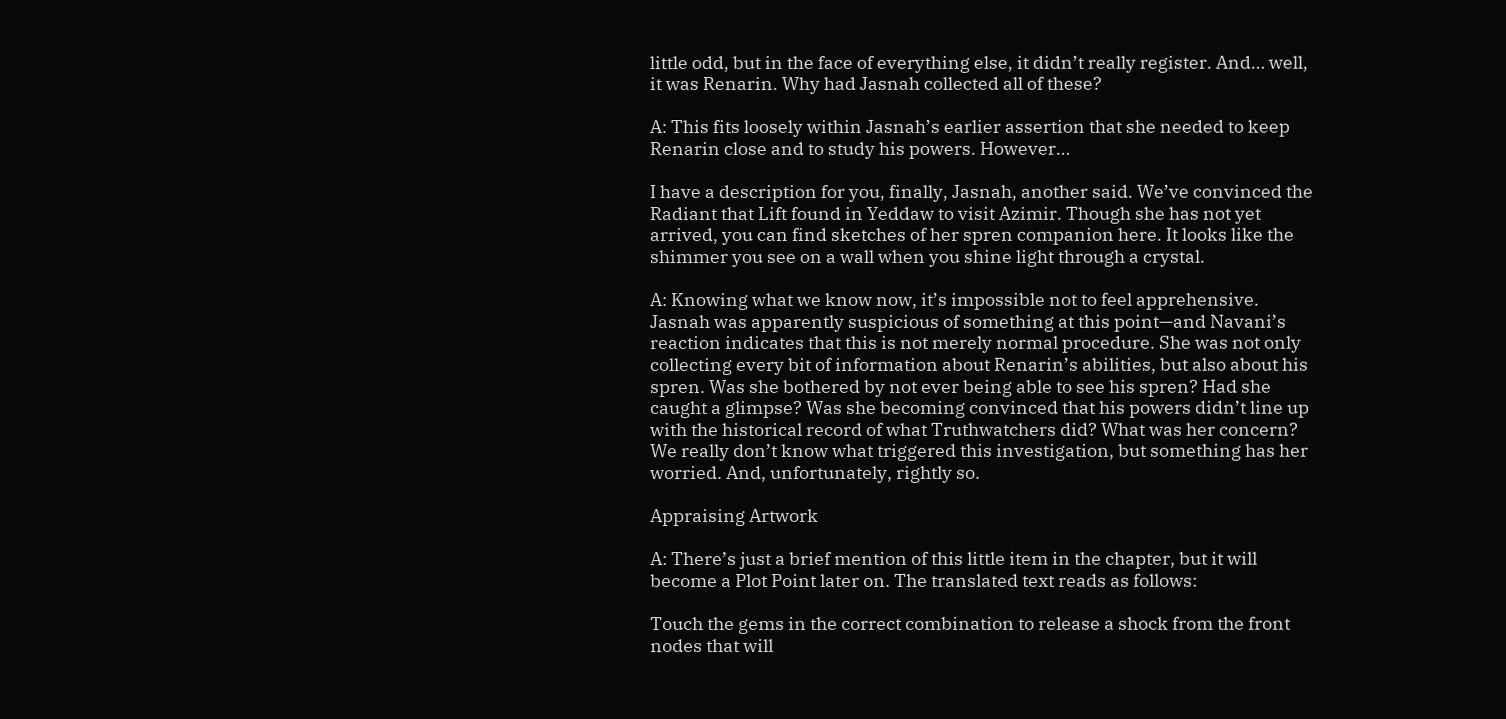little odd, but in the face of everything else, it didn’t really register. And… well, it was Renarin. Why had Jasnah collected all of these?

A: This fits loosely within Jasnah’s earlier assertion that she needed to keep Renarin close and to study his powers. However…

I have a description for you, finally, Jasnah, another said. We’ve convinced the Radiant that Lift found in Yeddaw to visit Azimir. Though she has not yet arrived, you can find sketches of her spren companion here. It looks like the shimmer you see on a wall when you shine light through a crystal.

A: Knowing what we know now, it’s impossible not to feel apprehensive. Jasnah was apparently suspicious of something at this point—and Navani’s reaction indicates that this is not merely normal procedure. She was not only collecting every bit of information about Renarin’s abilities, but also about his spren. Was she bothered by not ever being able to see his spren? Had she caught a glimpse? Was she becoming convinced that his powers didn’t line up with the historical record of what Truthwatchers did? What was her concern? We really don’t know what triggered this investigation, but something has her worried. And, unfortunately, rightly so.

Appraising Artwork

A: There’s just a brief mention of this little item in the chapter, but it will become a Plot Point later on. The translated text reads as follows:

Touch the gems in the correct combination to release a shock from the front nodes that will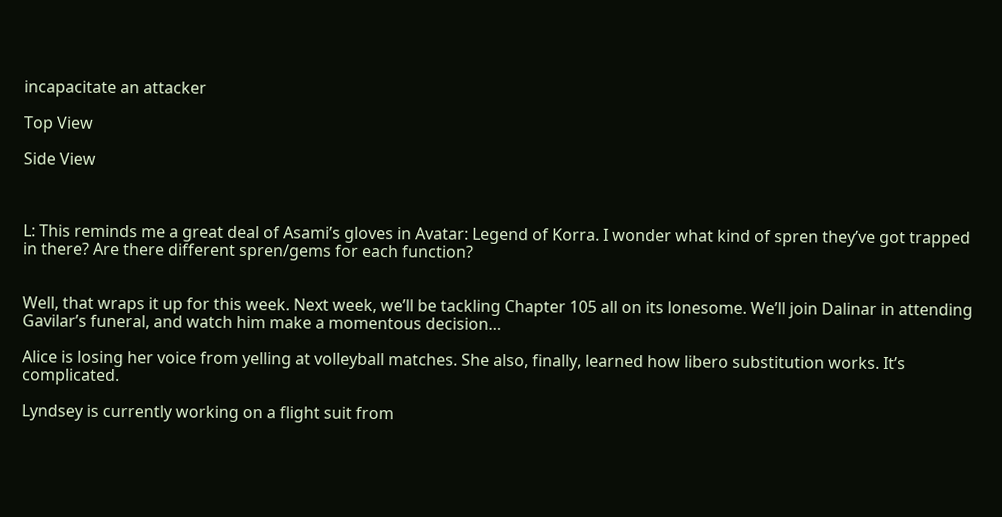incapacitate an attacker

Top View

Side View



L: This reminds me a great deal of Asami’s gloves in Avatar: Legend of Korra. I wonder what kind of spren they’ve got trapped in there? Are there different spren/gems for each function?


Well, that wraps it up for this week. Next week, we’ll be tackling Chapter 105 all on its lonesome. We’ll join Dalinar in attending Gavilar’s funeral, and watch him make a momentous decision…

Alice is losing her voice from yelling at volleyball matches. She also, finally, learned how libero substitution works. It’s complicated.

Lyndsey is currently working on a flight suit from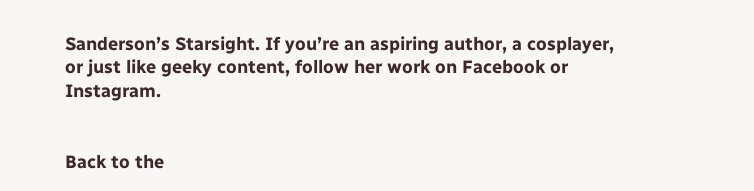Sanderson’s Starsight. If you’re an aspiring author, a cosplayer, or just like geeky content, follow her work on Facebook or Instagram.


Back to the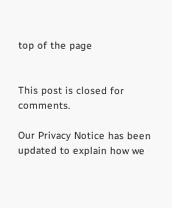top of the page


This post is closed for comments.

Our Privacy Notice has been updated to explain how we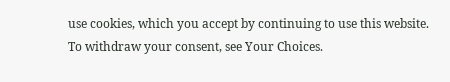use cookies, which you accept by continuing to use this website. To withdraw your consent, see Your Choices.